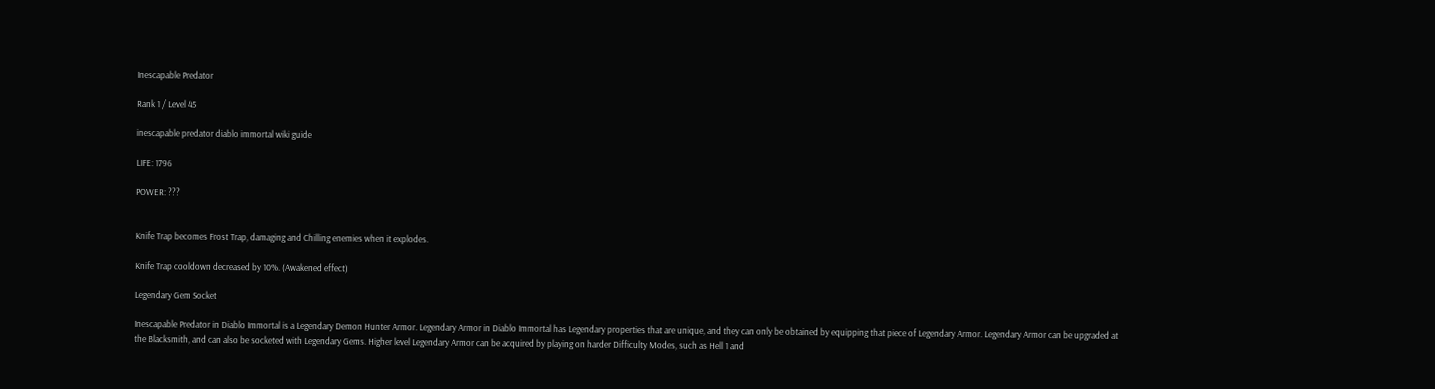Inescapable Predator

Rank 1 / Level 45

inescapable predator diablo immortal wiki guide

LIFE: 1796

POWER: ???


Knife Trap becomes Frost Trap, damaging and Chilling enemies when it explodes.

Knife Trap cooldown decreased by 10%. (Awakened effect)

Legendary Gem Socket

Inescapable Predator in Diablo Immortal is a Legendary Demon Hunter Armor. Legendary Armor in Diablo Immortal has Legendary properties that are unique, and they can only be obtained by equipping that piece of Legendary Armor. Legendary Armor can be upgraded at the Blacksmith, and can also be socketed with Legendary Gems. Higher level Legendary Armor can be acquired by playing on harder Difficulty Modes, such as Hell 1 and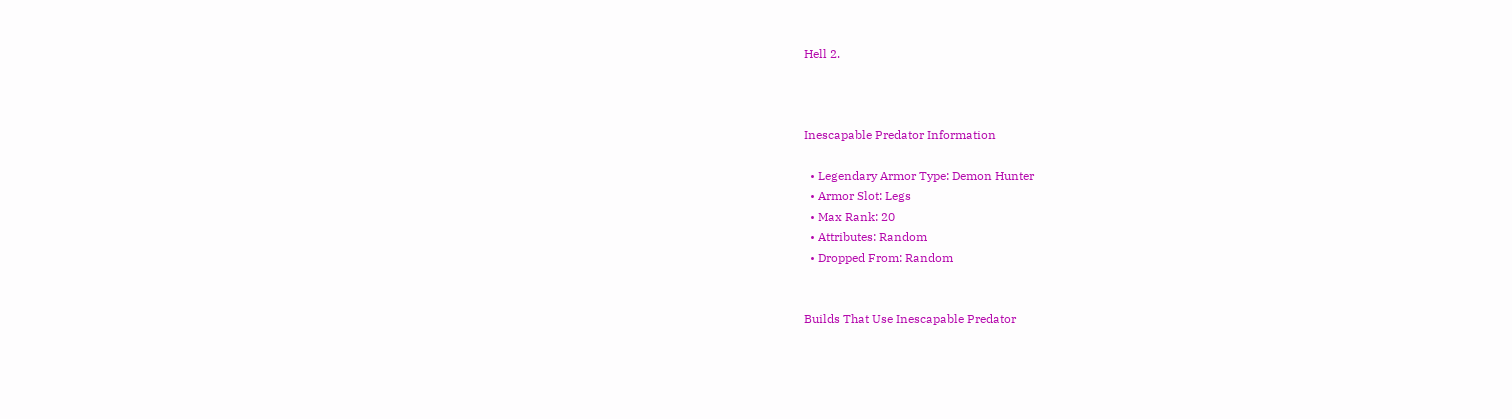Hell 2.



Inescapable Predator Information

  • Legendary Armor Type: Demon Hunter
  • Armor Slot: Legs
  • Max Rank: 20
  • Attributes: Random
  • Dropped From: Random


Builds That Use Inescapable Predator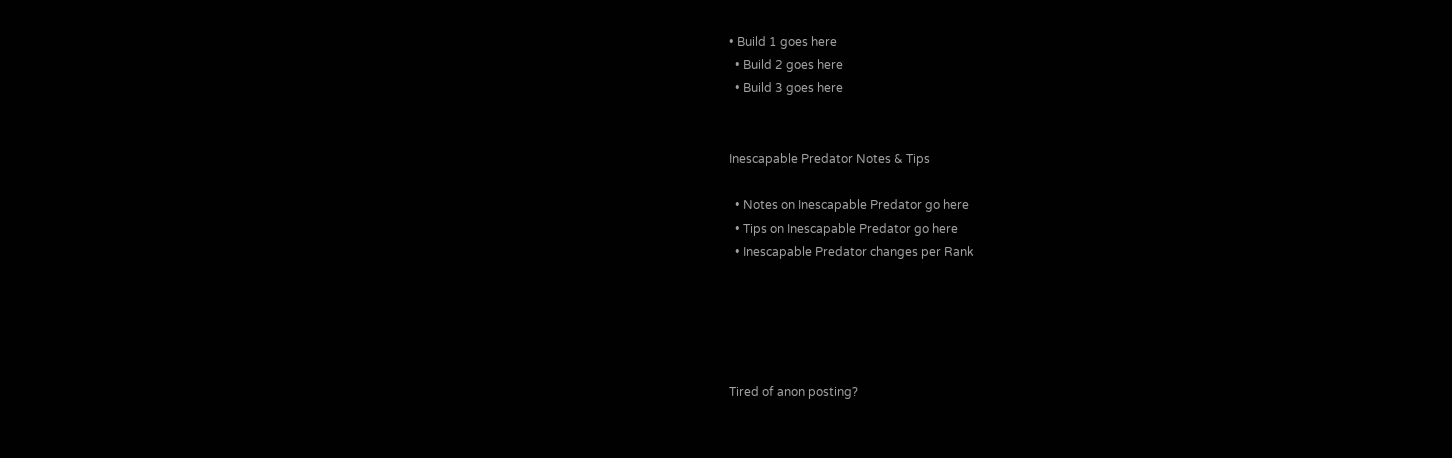• Build 1 goes here
  • Build 2 goes here
  • Build 3 goes here


Inescapable Predator Notes & Tips

  • Notes on Inescapable Predator go here
  • Tips on Inescapable Predator go here
  • Inescapable Predator changes per Rank





Tired of anon posting?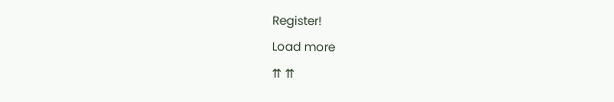Register!
Load more
⇈ ⇈